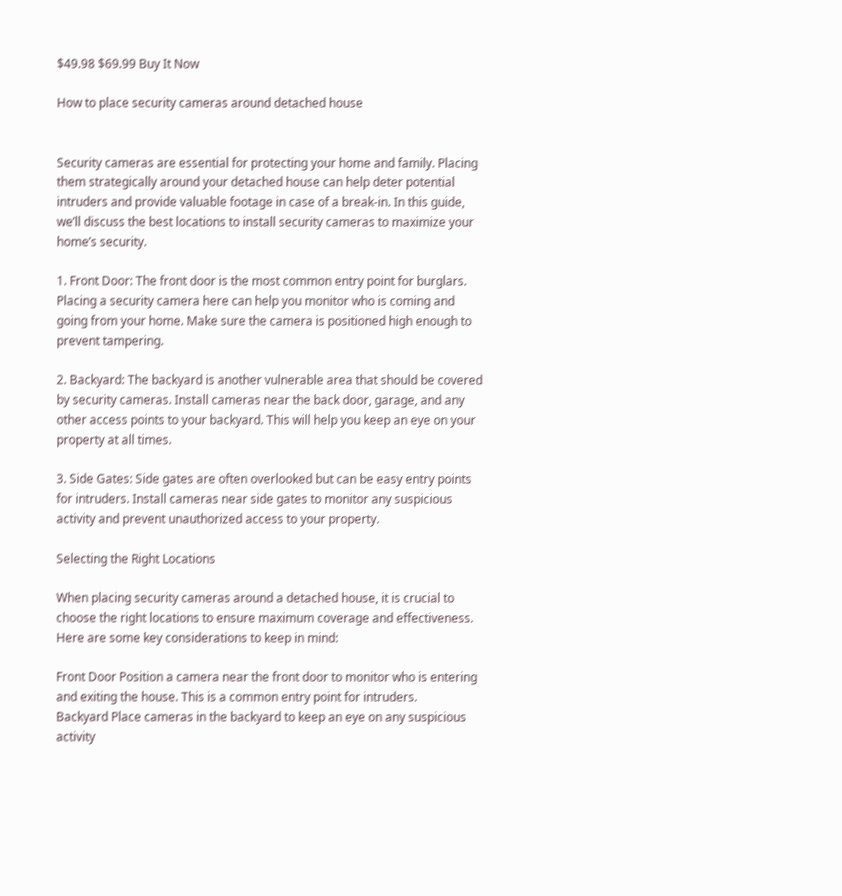$49.98 $69.99 Buy It Now

How to place security cameras around detached house


Security cameras are essential for protecting your home and family. Placing them strategically around your detached house can help deter potential intruders and provide valuable footage in case of a break-in. In this guide, we’ll discuss the best locations to install security cameras to maximize your home’s security.

1. Front Door: The front door is the most common entry point for burglars. Placing a security camera here can help you monitor who is coming and going from your home. Make sure the camera is positioned high enough to prevent tampering.

2. Backyard: The backyard is another vulnerable area that should be covered by security cameras. Install cameras near the back door, garage, and any other access points to your backyard. This will help you keep an eye on your property at all times.

3. Side Gates: Side gates are often overlooked but can be easy entry points for intruders. Install cameras near side gates to monitor any suspicious activity and prevent unauthorized access to your property.

Selecting the Right Locations

When placing security cameras around a detached house, it is crucial to choose the right locations to ensure maximum coverage and effectiveness. Here are some key considerations to keep in mind:

Front Door Position a camera near the front door to monitor who is entering and exiting the house. This is a common entry point for intruders.
Backyard Place cameras in the backyard to keep an eye on any suspicious activity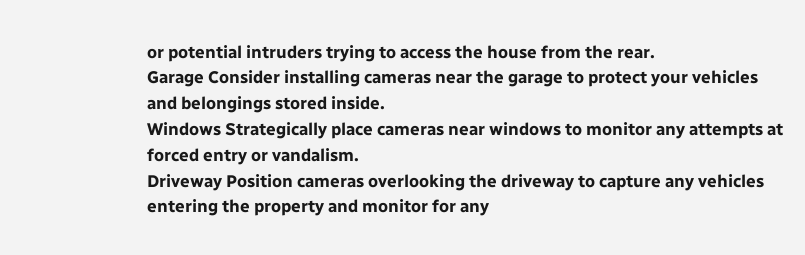or potential intruders trying to access the house from the rear.
Garage Consider installing cameras near the garage to protect your vehicles and belongings stored inside.
Windows Strategically place cameras near windows to monitor any attempts at forced entry or vandalism.
Driveway Position cameras overlooking the driveway to capture any vehicles entering the property and monitor for any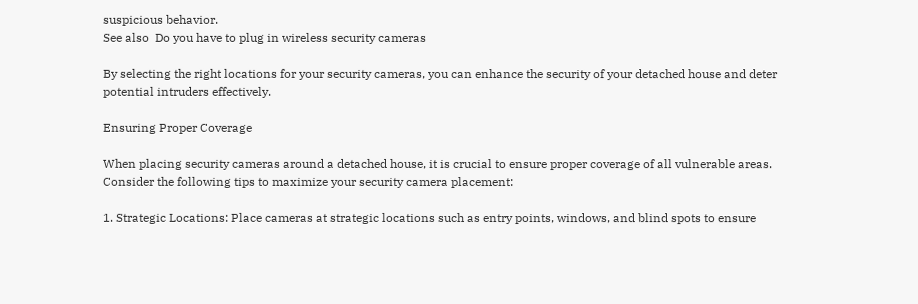suspicious behavior.
See also  Do you have to plug in wireless security cameras

By selecting the right locations for your security cameras, you can enhance the security of your detached house and deter potential intruders effectively.

Ensuring Proper Coverage

When placing security cameras around a detached house, it is crucial to ensure proper coverage of all vulnerable areas. Consider the following tips to maximize your security camera placement:

1. Strategic Locations: Place cameras at strategic locations such as entry points, windows, and blind spots to ensure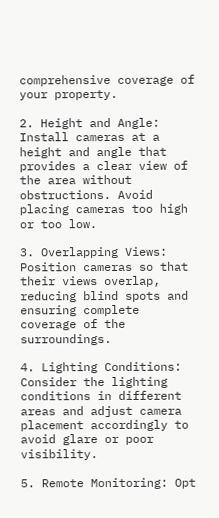comprehensive coverage of your property.

2. Height and Angle: Install cameras at a height and angle that provides a clear view of the area without obstructions. Avoid placing cameras too high or too low.

3. Overlapping Views: Position cameras so that their views overlap, reducing blind spots and ensuring complete coverage of the surroundings.

4. Lighting Conditions: Consider the lighting conditions in different areas and adjust camera placement accordingly to avoid glare or poor visibility.

5. Remote Monitoring: Opt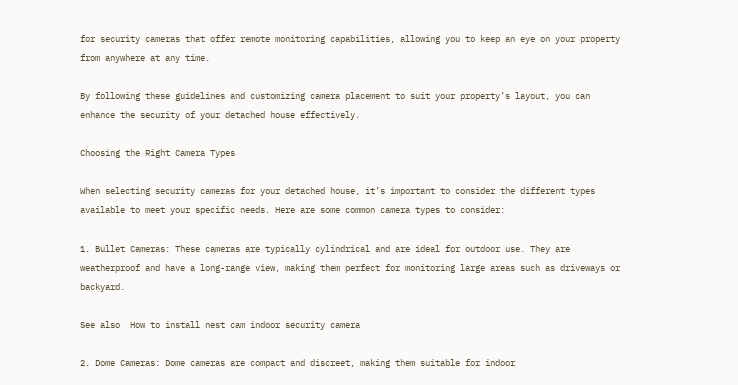for security cameras that offer remote monitoring capabilities, allowing you to keep an eye on your property from anywhere at any time.

By following these guidelines and customizing camera placement to suit your property’s layout, you can enhance the security of your detached house effectively.

Choosing the Right Camera Types

When selecting security cameras for your detached house, it’s important to consider the different types available to meet your specific needs. Here are some common camera types to consider:

1. Bullet Cameras: These cameras are typically cylindrical and are ideal for outdoor use. They are weatherproof and have a long-range view, making them perfect for monitoring large areas such as driveways or backyard.

See also  How to install nest cam indoor security camera

2. Dome Cameras: Dome cameras are compact and discreet, making them suitable for indoor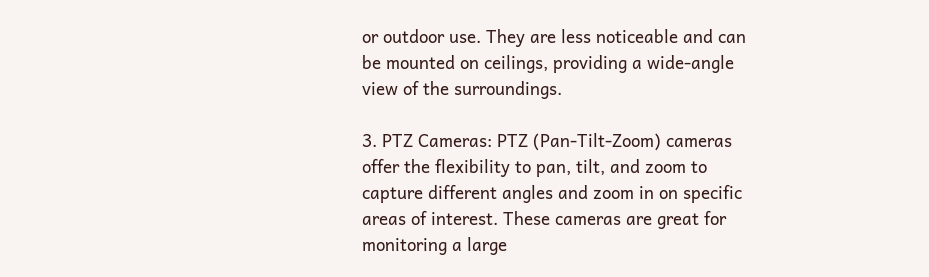or outdoor use. They are less noticeable and can be mounted on ceilings, providing a wide-angle view of the surroundings.

3. PTZ Cameras: PTZ (Pan-Tilt-Zoom) cameras offer the flexibility to pan, tilt, and zoom to capture different angles and zoom in on specific areas of interest. These cameras are great for monitoring a large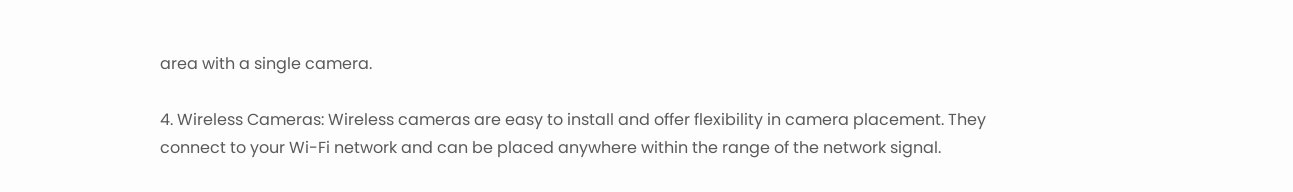area with a single camera.

4. Wireless Cameras: Wireless cameras are easy to install and offer flexibility in camera placement. They connect to your Wi-Fi network and can be placed anywhere within the range of the network signal.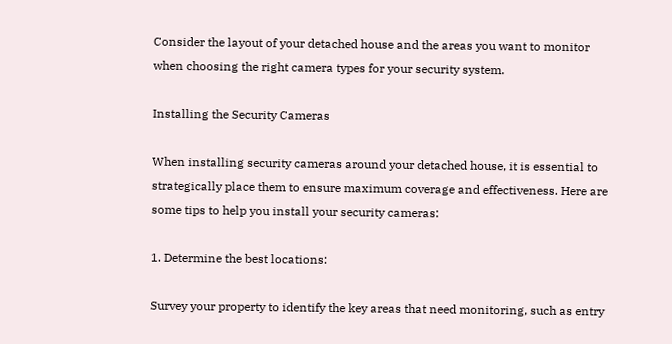Consider the layout of your detached house and the areas you want to monitor when choosing the right camera types for your security system.

Installing the Security Cameras

When installing security cameras around your detached house, it is essential to strategically place them to ensure maximum coverage and effectiveness. Here are some tips to help you install your security cameras:

1. Determine the best locations:

Survey your property to identify the key areas that need monitoring, such as entry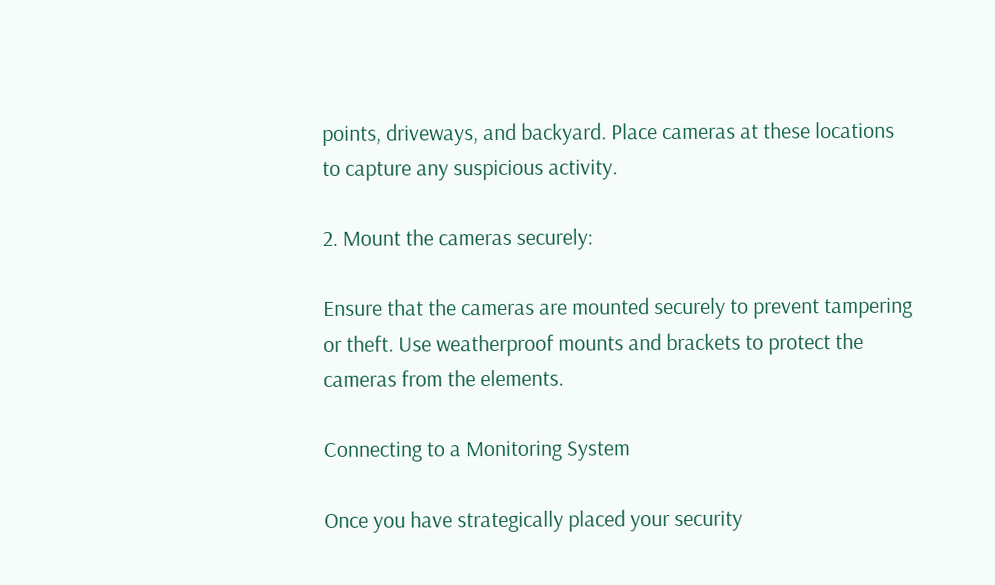points, driveways, and backyard. Place cameras at these locations to capture any suspicious activity.

2. Mount the cameras securely:

Ensure that the cameras are mounted securely to prevent tampering or theft. Use weatherproof mounts and brackets to protect the cameras from the elements.

Connecting to a Monitoring System

Once you have strategically placed your security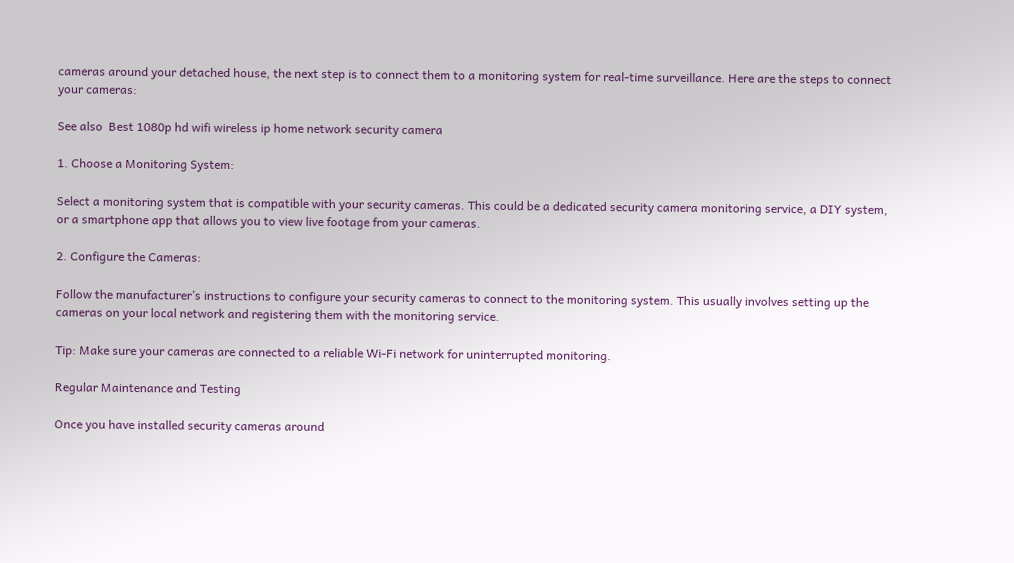cameras around your detached house, the next step is to connect them to a monitoring system for real-time surveillance. Here are the steps to connect your cameras:

See also  Best 1080p hd wifi wireless ip home network security camera

1. Choose a Monitoring System:

Select a monitoring system that is compatible with your security cameras. This could be a dedicated security camera monitoring service, a DIY system, or a smartphone app that allows you to view live footage from your cameras.

2. Configure the Cameras:

Follow the manufacturer’s instructions to configure your security cameras to connect to the monitoring system. This usually involves setting up the cameras on your local network and registering them with the monitoring service.

Tip: Make sure your cameras are connected to a reliable Wi-Fi network for uninterrupted monitoring.

Regular Maintenance and Testing

Once you have installed security cameras around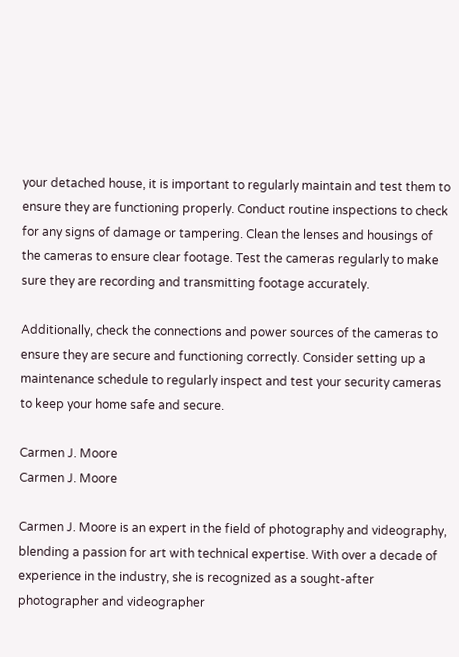your detached house, it is important to regularly maintain and test them to ensure they are functioning properly. Conduct routine inspections to check for any signs of damage or tampering. Clean the lenses and housings of the cameras to ensure clear footage. Test the cameras regularly to make sure they are recording and transmitting footage accurately.

Additionally, check the connections and power sources of the cameras to ensure they are secure and functioning correctly. Consider setting up a maintenance schedule to regularly inspect and test your security cameras to keep your home safe and secure.

Carmen J. Moore
Carmen J. Moore

Carmen J. Moore is an expert in the field of photography and videography, blending a passion for art with technical expertise. With over a decade of experience in the industry, she is recognized as a sought-after photographer and videographer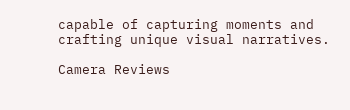capable of capturing moments and crafting unique visual narratives.

Camera Reviews